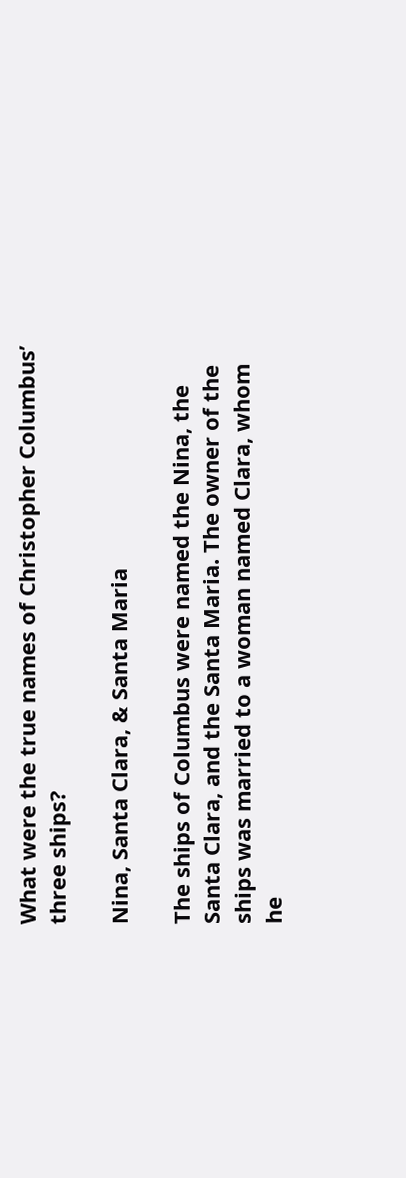What were the true names of Christopher Columbus’ three ships?

Nina, Santa Clara, & Santa Maria

The ships of Columbus were named the Nina, the Santa Clara, and the Santa Maria. The owner of the ships was married to a woman named Clara, whom he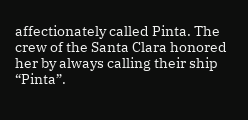affectionately called Pinta. The crew of the Santa Clara honored her by always calling their ship “Pinta”.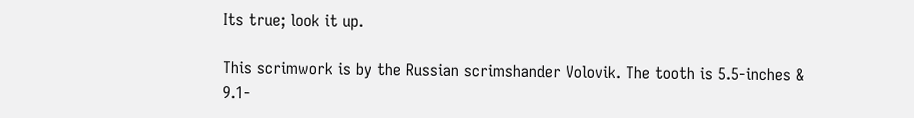Its true; look it up.

This scrimwork is by the Russian scrimshander Volovik. The tooth is 5.5-inches & 9.1-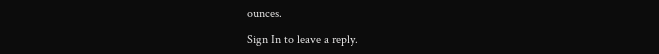ounces.

Sign In to leave a reply.